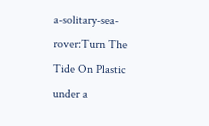a-solitary-sea-rover:Turn The Tide On Plastic under a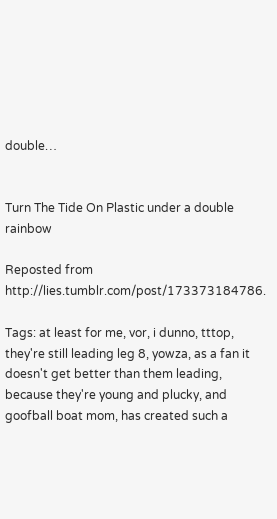double…


Turn The Tide On Plastic under a double rainbow

Reposted from http://lies.tumblr.com/post/173373184786.

Tags: at least for me, vor, i dunno, tttop, they're still leading leg 8, yowza, as a fan it doesn't get better than them leading, because they're young and plucky, and goofball boat mom, has created such a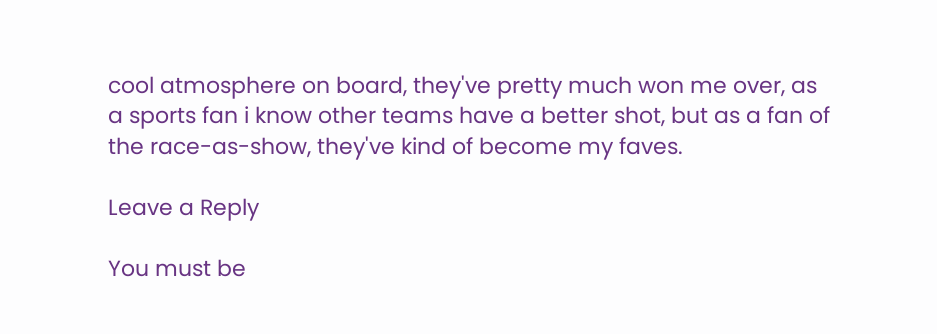cool atmosphere on board, they've pretty much won me over, as a sports fan i know other teams have a better shot, but as a fan of the race-as-show, they've kind of become my faves.

Leave a Reply

You must be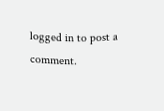logged in to post a comment.